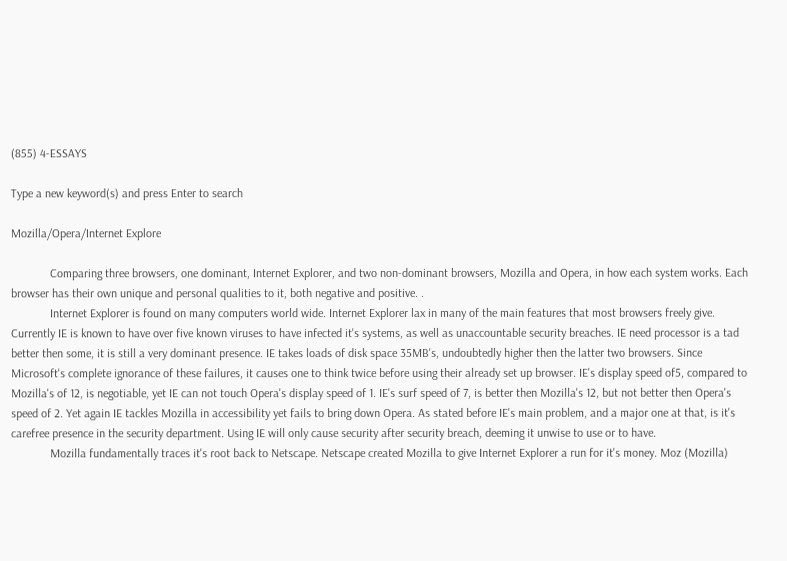(855) 4-ESSAYS

Type a new keyword(s) and press Enter to search

Mozilla/Opera/Internet Explore

             Comparing three browsers, one dominant, Internet Explorer, and two non-dominant browsers, Mozilla and Opera, in how each system works. Each browser has their own unique and personal qualities to it, both negative and positive. .
             Internet Explorer is found on many computers world wide. Internet Explorer lax in many of the main features that most browsers freely give. Currently IE is known to have over five known viruses to have infected it's systems, as well as unaccountable security breaches. IE need processor is a tad better then some, it is still a very dominant presence. IE takes loads of disk space 35MB's, undoubtedly higher then the latter two browsers. Since Microsoft's complete ignorance of these failures, it causes one to think twice before using their already set up browser. IE's display speed of5, compared to Mozilla's of 12, is negotiable, yet IE can not touch Opera's display speed of 1. IE's surf speed of 7, is better then Mozilla's 12, but not better then Opera's speed of 2. Yet again IE tackles Mozilla in accessibility yet fails to bring down Opera. As stated before IE's main problem, and a major one at that, is it's carefree presence in the security department. Using IE will only cause security after security breach, deeming it unwise to use or to have.
             Mozilla fundamentally traces it's root back to Netscape. Netscape created Mozilla to give Internet Explorer a run for it's money. Moz (Mozilla)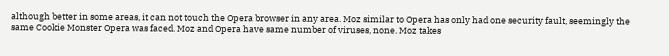although better in some areas, it can not touch the Opera browser in any area. Moz similar to Opera has only had one security fault, seemingly the same Cookie Monster Opera was faced. Moz and Opera have same number of viruses, none. Moz takes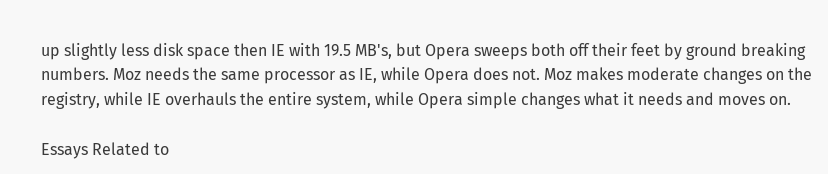up slightly less disk space then IE with 19.5 MB's, but Opera sweeps both off their feet by ground breaking numbers. Moz needs the same processor as IE, while Opera does not. Moz makes moderate changes on the registry, while IE overhauls the entire system, while Opera simple changes what it needs and moves on.

Essays Related to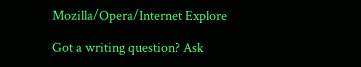Mozilla/Opera/Internet Explore

Got a writing question? Ask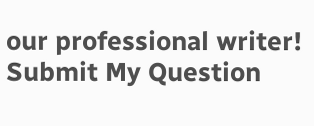our professional writer!
Submit My Question